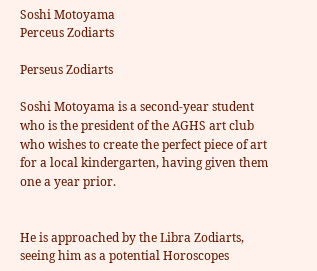Soshi Motoyama
Perceus Zodiarts

Perseus Zodiarts

Soshi Motoyama is a second-year student who is the president of the AGHS art club who wishes to create the perfect piece of art for a local kindergarten, having given them one a year prior.


He is approached by the Libra Zodiarts, seeing him as a potential Horoscopes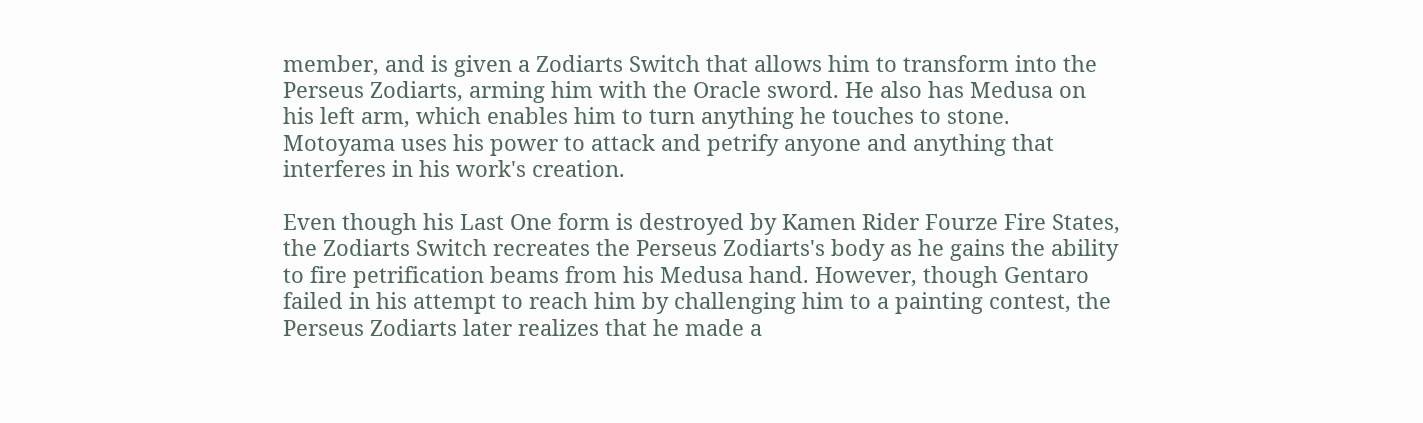member, and is given a Zodiarts Switch that allows him to transform into the Perseus Zodiarts, arming him with the Oracle sword. He also has Medusa on his left arm, which enables him to turn anything he touches to stone. Motoyama uses his power to attack and petrify anyone and anything that interferes in his work's creation.

Even though his Last One form is destroyed by Kamen Rider Fourze Fire States, the Zodiarts Switch recreates the Perseus Zodiarts's body as he gains the ability to fire petrification beams from his Medusa hand. However, though Gentaro failed in his attempt to reach him by challenging him to a painting contest, the Perseus Zodiarts later realizes that he made a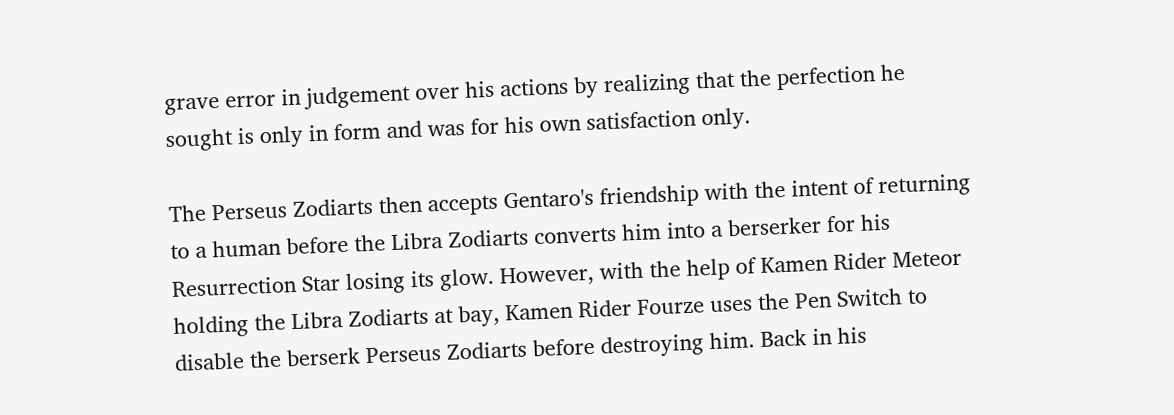grave error in judgement over his actions by realizing that the perfection he sought is only in form and was for his own satisfaction only.

The Perseus Zodiarts then accepts Gentaro's friendship with the intent of returning to a human before the Libra Zodiarts converts him into a berserker for his Resurrection Star losing its glow. However, with the help of Kamen Rider Meteor holding the Libra Zodiarts at bay, Kamen Rider Fourze uses the Pen Switch to disable the berserk Perseus Zodiarts before destroying him. Back in his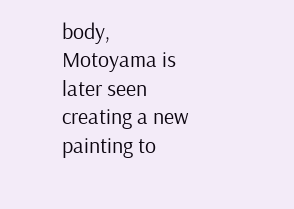body, Motoyama is later seen creating a new painting to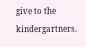give to the kindergartners.